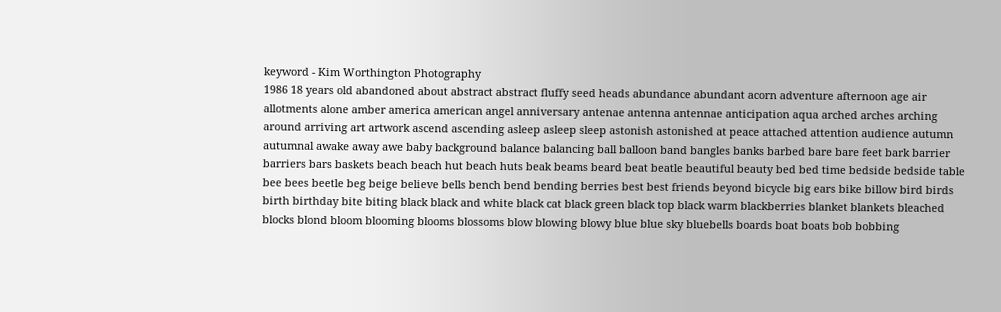keyword - Kim Worthington Photography
1986 18 years old abandoned about abstract abstract fluffy seed heads abundance abundant acorn adventure afternoon age air allotments alone amber america american angel anniversary antenae antenna antennae anticipation aqua arched arches arching around arriving art artwork ascend ascending asleep asleep sleep astonish astonished at peace attached attention audience autumn autumnal awake away awe baby background balance balancing ball balloon band bangles banks barbed bare bare feet bark barrier barriers bars baskets beach beach hut beach huts beak beams beard beat beatle beautiful beauty bed bed time bedside bedside table bee bees beetle beg beige believe bells bench bend bending berries best best friends beyond bicycle big ears bike billow bird birds birth birthday bite biting black black and white black cat black green black top black warm blackberries blanket blankets bleached blocks blond bloom blooming blooms blossoms blow blowing blowy blue blue sky bluebells boards boat boats bob bobbing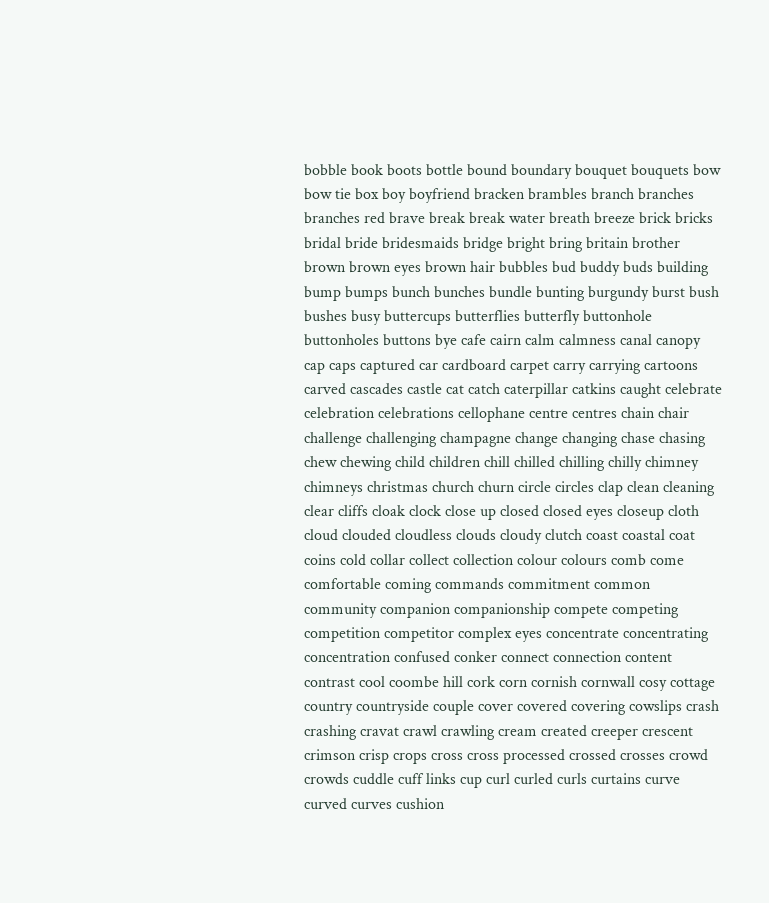bobble book boots bottle bound boundary bouquet bouquets bow bow tie box boy boyfriend bracken brambles branch branches branches red brave break break water breath breeze brick bricks bridal bride bridesmaids bridge bright bring britain brother brown brown eyes brown hair bubbles bud buddy buds building bump bumps bunch bunches bundle bunting burgundy burst bush bushes busy buttercups butterflies butterfly buttonhole buttonholes buttons bye cafe cairn calm calmness canal canopy cap caps captured car cardboard carpet carry carrying cartoons carved cascades castle cat catch caterpillar catkins caught celebrate celebration celebrations cellophane centre centres chain chair challenge challenging champagne change changing chase chasing chew chewing child children chill chilled chilling chilly chimney chimneys christmas church churn circle circles clap clean cleaning clear cliffs cloak clock close up closed closed eyes closeup cloth cloud clouded cloudless clouds cloudy clutch coast coastal coat coins cold collar collect collection colour colours comb come comfortable coming commands commitment common community companion companionship compete competing competition competitor complex eyes concentrate concentrating concentration confused conker connect connection content contrast cool coombe hill cork corn cornish cornwall cosy cottage country countryside couple cover covered covering cowslips crash crashing cravat crawl crawling cream created creeper crescent crimson crisp crops cross cross processed crossed crosses crowd crowds cuddle cuff links cup curl curled curls curtains curve curved curves cushion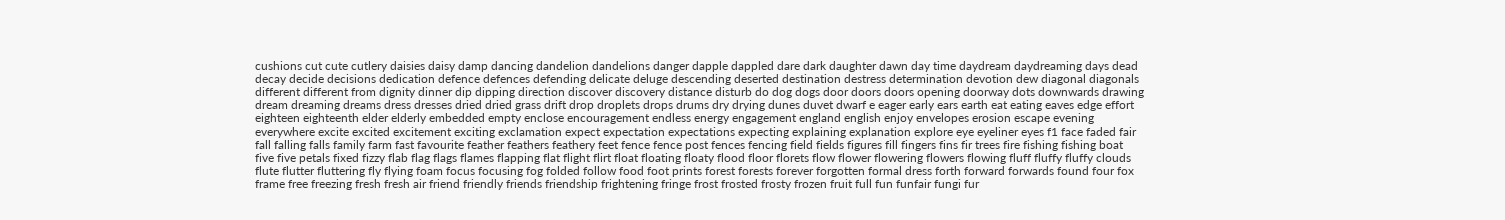cushions cut cute cutlery daisies daisy damp dancing dandelion dandelions danger dapple dappled dare dark daughter dawn day time daydream daydreaming days dead decay decide decisions dedication defence defences defending delicate deluge descending deserted destination destress determination devotion dew diagonal diagonals different different from dignity dinner dip dipping direction discover discovery distance disturb do dog dogs door doors doors opening doorway dots downwards drawing dream dreaming dreams dress dresses dried dried grass drift drop droplets drops drums dry drying dunes duvet dwarf e eager early ears earth eat eating eaves edge effort eighteen eighteenth elder elderly embedded empty enclose encouragement endless energy engagement england english enjoy envelopes erosion escape evening everywhere excite excited excitement exciting exclamation expect expectation expectations expecting explaining explanation explore eye eyeliner eyes f1 face faded fair fall falling falls family farm fast favourite feather feathers feathery feet fence fence post fences fencing field fields figures fill fingers fins fir trees fire fishing fishing boat five five petals fixed fizzy flab flag flags flames flapping flat flight flirt float floating floaty flood floor florets flow flower flowering flowers flowing fluff fluffy fluffy clouds flute flutter fluttering fly flying foam focus focusing fog folded follow food foot prints forest forests forever forgotten formal dress forth forward forwards found four fox frame free freezing fresh fresh air friend friendly friends friendship frightening fringe frost frosted frosty frozen fruit full fun funfair fungi fur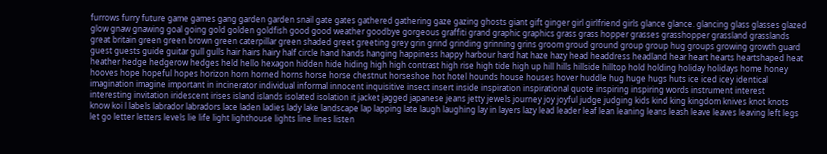furrows furry future game games gang garden garden snail gate gates gathered gathering gaze gazing ghosts giant gift ginger girl girlfriend girls glance glance. glancing glass glasses glazed glow gnaw gnawing goal going gold golden goldfish good good weather goodbye gorgeous graffiti grand graphic graphics grass grass hopper grasses grasshopper grassland grasslands great britain green green brown green caterpillar green shaded greet greeting grey grin grind grinding grinning grins groom groud ground group group hug groups growing growth guard guest guests guide guitar gull gulls hair hairs hairy half circle hand hands hanging happiness happy harbour hard hat haze hazy head headdress headland hear heart hearts heartshaped heat heather hedge hedgerow hedges held hello hexagon hidden hide hiding high high contrast high rise high tide high up hill hills hillside hilltop hold holding holiday holidays home honey hooves hope hopeful hopes horizon horn horned horns horse horse chestnut horseshoe hot hotel hounds house houses hover huddle hug huge hugs huts ice iced icey identical imagination imagine important in incinerator individual informal innocent inquisitive insect insert inside inspiration inspirational quote inspiring inspiring words instrument interest interesting invitation iridescent irises island islands isolated isolation it jacket jagged japanese jeans jetty jewels journey joy joyful judge judging kids kind king kingdom knives knot knots know koi l labels labrador labradors lace laden ladies lady lake landscape lap lapping late laugh laughing lay in layers lazy lead leader leaf lean leaning leans leash leave leaves leaving left legs let go letter letters levels lie life light lighthouse lights line lines listen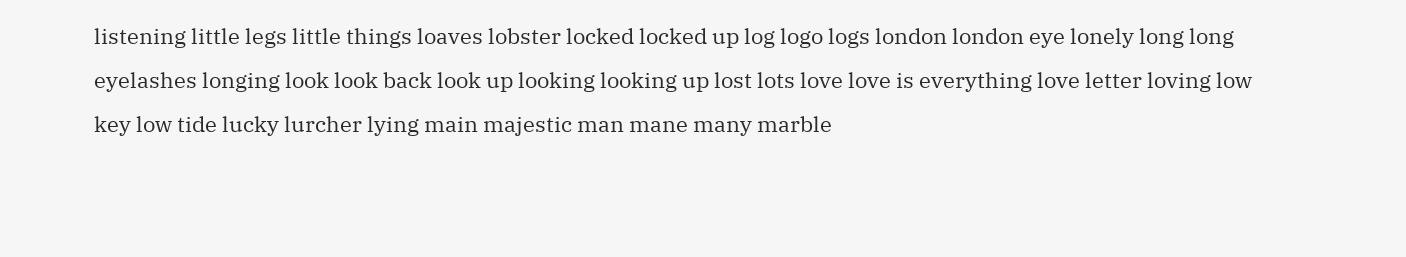listening little legs little things loaves lobster locked locked up log logo logs london london eye lonely long long eyelashes longing look look back look up looking looking up lost lots love love is everything love letter loving low key low tide lucky lurcher lying main majestic man mane many marble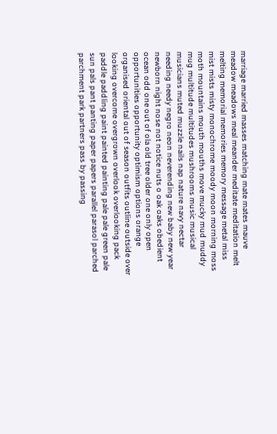marriage married masses matching mate mates mauve meadow meadows meal meander meditate meditation melt melting memorial memories memory message metal miss mist mists misty monochrome moody moon morning moss moth mountains mouth mouths move mucky mud muddy mug multitude multitudes mushrooms music musical musicians muted muzzle nails nap nature navy nectar needing needy negro neon neverending new baby new year newborn night nose not notice nuts o oak oaks obedient ocean odd one out of ola old tree older one only open opportunities opportunity optimism options orange organised oriental out of season outfits outline outside over looking overcome overgrown overlook overlooking pack paddle paddling paint painted painting pale pale green pale sun pals pant panting paper papers parallel parasol parched parchment park partners pass by passing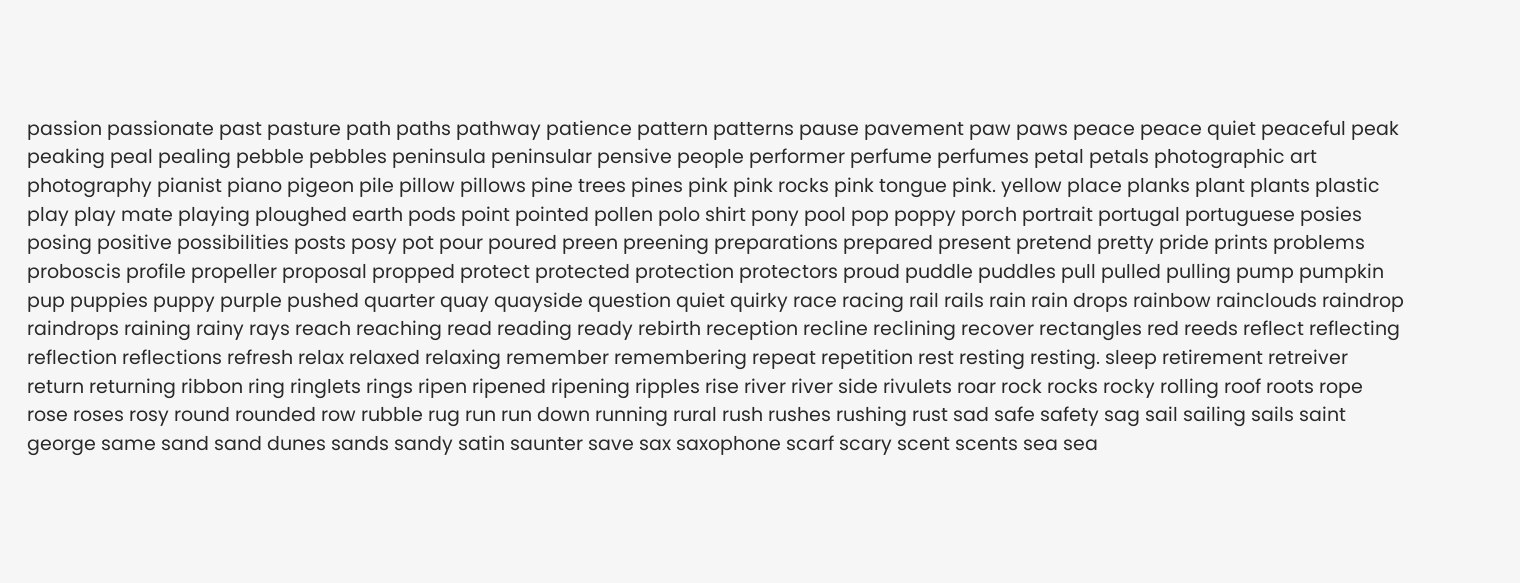passion passionate past pasture path paths pathway patience pattern patterns pause pavement paw paws peace peace quiet peaceful peak peaking peal pealing pebble pebbles peninsula peninsular pensive people performer perfume perfumes petal petals photographic art photography pianist piano pigeon pile pillow pillows pine trees pines pink pink rocks pink tongue pink. yellow place planks plant plants plastic play play mate playing ploughed earth pods point pointed pollen polo shirt pony pool pop poppy porch portrait portugal portuguese posies posing positive possibilities posts posy pot pour poured preen preening preparations prepared present pretend pretty pride prints problems proboscis profile propeller proposal propped protect protected protection protectors proud puddle puddles pull pulled pulling pump pumpkin pup puppies puppy purple pushed quarter quay quayside question quiet quirky race racing rail rails rain rain drops rainbow rainclouds raindrop raindrops raining rainy rays reach reaching read reading ready rebirth reception recline reclining recover rectangles red reeds reflect reflecting reflection reflections refresh relax relaxed relaxing remember remembering repeat repetition rest resting resting. sleep retirement retreiver return returning ribbon ring ringlets rings ripen ripened ripening ripples rise river river side rivulets roar rock rocks rocky rolling roof roots rope rose roses rosy round rounded row rubble rug run run down running rural rush rushes rushing rust sad safe safety sag sail sailing sails saint george same sand sand dunes sands sandy satin saunter save sax saxophone scarf scary scent scents sea sea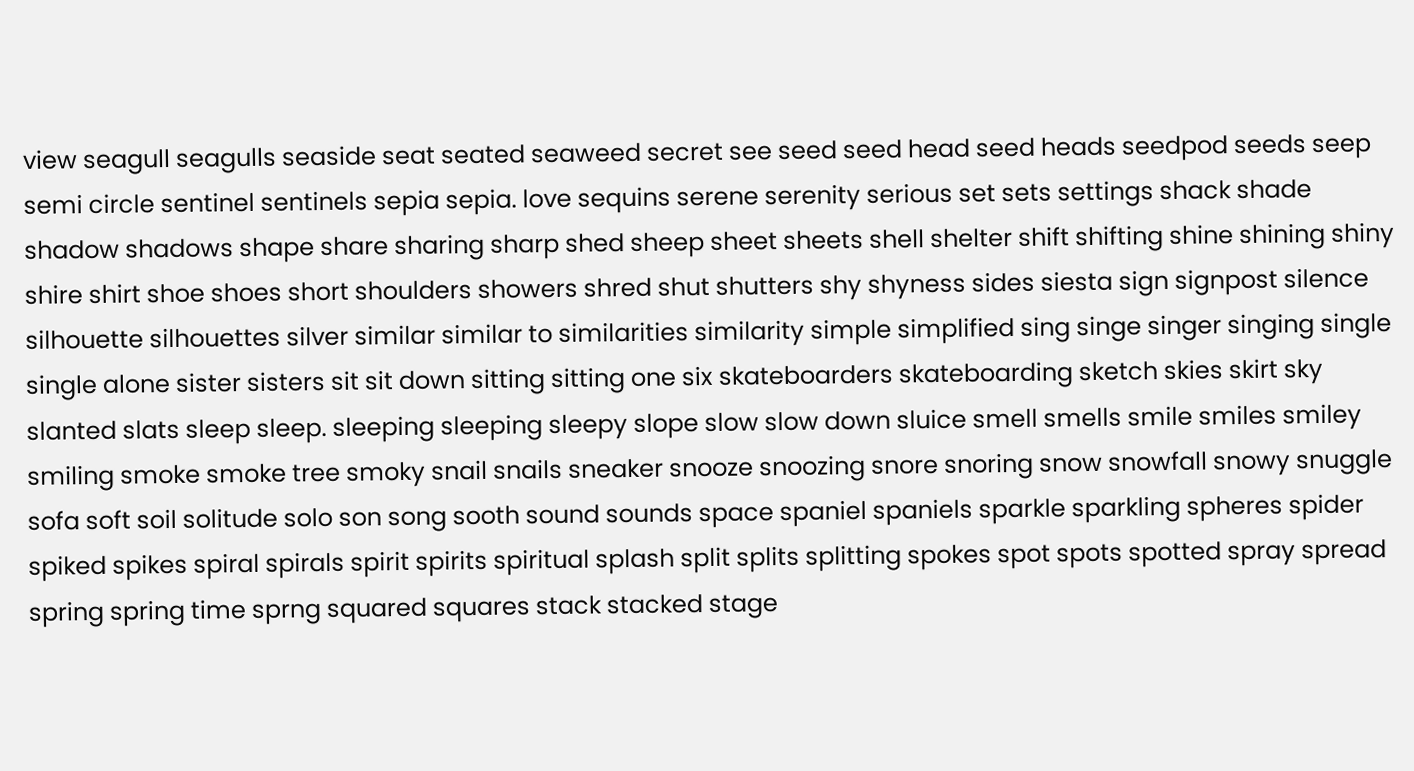view seagull seagulls seaside seat seated seaweed secret see seed seed head seed heads seedpod seeds seep semi circle sentinel sentinels sepia sepia. love sequins serene serenity serious set sets settings shack shade shadow shadows shape share sharing sharp shed sheep sheet sheets shell shelter shift shifting shine shining shiny shire shirt shoe shoes short shoulders showers shred shut shutters shy shyness sides siesta sign signpost silence silhouette silhouettes silver similar similar to similarities similarity simple simplified sing singe singer singing single single alone sister sisters sit sit down sitting sitting one six skateboarders skateboarding sketch skies skirt sky slanted slats sleep sleep. sleeping sleeping sleepy slope slow slow down sluice smell smells smile smiles smiley smiling smoke smoke tree smoky snail snails sneaker snooze snoozing snore snoring snow snowfall snowy snuggle sofa soft soil solitude solo son song sooth sound sounds space spaniel spaniels sparkle sparkling spheres spider spiked spikes spiral spirals spirit spirits spiritual splash split splits splitting spokes spot spots spotted spray spread spring spring time sprng squared squares stack stacked stage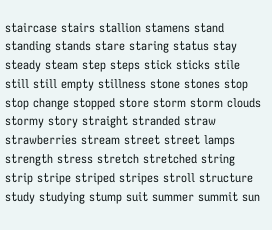staircase stairs stallion stamens stand standing stands stare staring status stay steady steam step steps stick sticks stile still still empty stillness stone stones stop stop change stopped store storm storm clouds stormy story straight stranded straw strawberries stream street street lamps strength stress stretch stretched string strip stripe striped stripes stroll structure study studying stump suit summer summit sun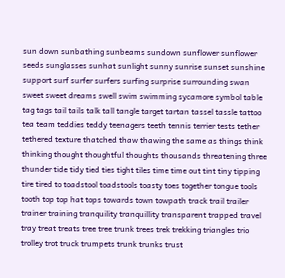sun down sunbathing sunbeams sundown sunflower sunflower seeds sunglasses sunhat sunlight sunny sunrise sunset sunshine support surf surfer surfers surfing surprise surrounding swan sweet sweet dreams swell swim swimming sycamore symbol table tag tags tail tails talk tall tangle target tartan tassel tassle tattoo tea team teddies teddy teenagers teeth tennis terrier tests tether tethered texture thatched thaw thawing the same as things think thinking thought thoughtful thoughts thousands threatening three thunder tide tidy tied ties tight tiles time time out tint tiny tipping tire tired to toadstool toadstools toasty toes together tongue tools tooth top top hat tops towards town towpath track trail trailer trainer training tranquility tranquillity transparent trapped travel tray treat treats tree tree trunk trees trek trekking triangles trio trolley trot truck trumpets trunk trunks trust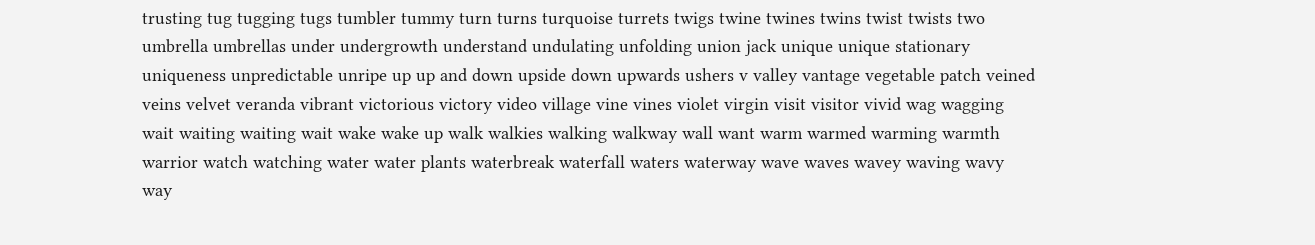trusting tug tugging tugs tumbler tummy turn turns turquoise turrets twigs twine twines twins twist twists two umbrella umbrellas under undergrowth understand undulating unfolding union jack unique unique stationary uniqueness unpredictable unripe up up and down upside down upwards ushers v valley vantage vegetable patch veined veins velvet veranda vibrant victorious victory video village vine vines violet virgin visit visitor vivid wag wagging wait waiting waiting wait wake wake up walk walkies walking walkway wall want warm warmed warming warmth warrior watch watching water water plants waterbreak waterfall waters waterway wave waves wavey waving wavy way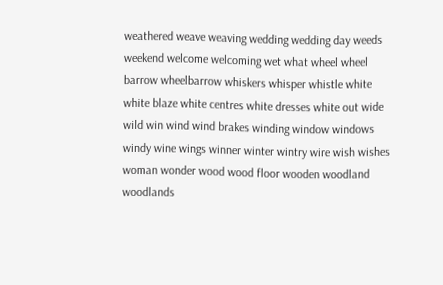weathered weave weaving wedding wedding day weeds weekend welcome welcoming wet what wheel wheel barrow wheelbarrow whiskers whisper whistle white white blaze white centres white dresses white out wide wild win wind wind brakes winding window windows windy wine wings winner winter wintry wire wish wishes woman wonder wood wood floor wooden woodland woodlands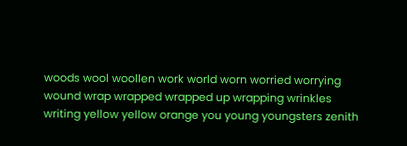woods wool woollen work world worn worried worrying wound wrap wrapped wrapped up wrapping wrinkles writing yellow yellow orange you young youngsters zenith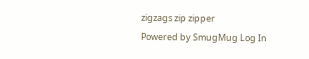zigzags zip zipper
Powered by SmugMug Log In